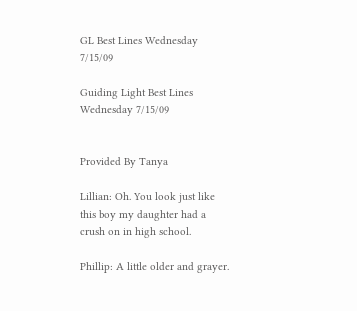GL Best Lines Wednesday 7/15/09

Guiding Light Best Lines Wednesday 7/15/09


Provided By Tanya

Lillian: Oh. You look just like this boy my daughter had a crush on in high school.

Phillip: A little older and grayer.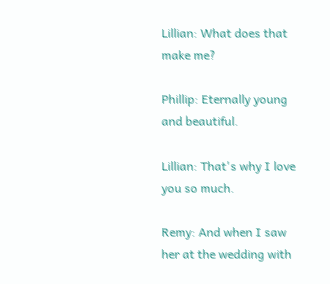Lillian: What does that make me?

Phillip: Eternally young and beautiful.

Lillian: That's why I love you so much.

Remy: And when I saw her at the wedding with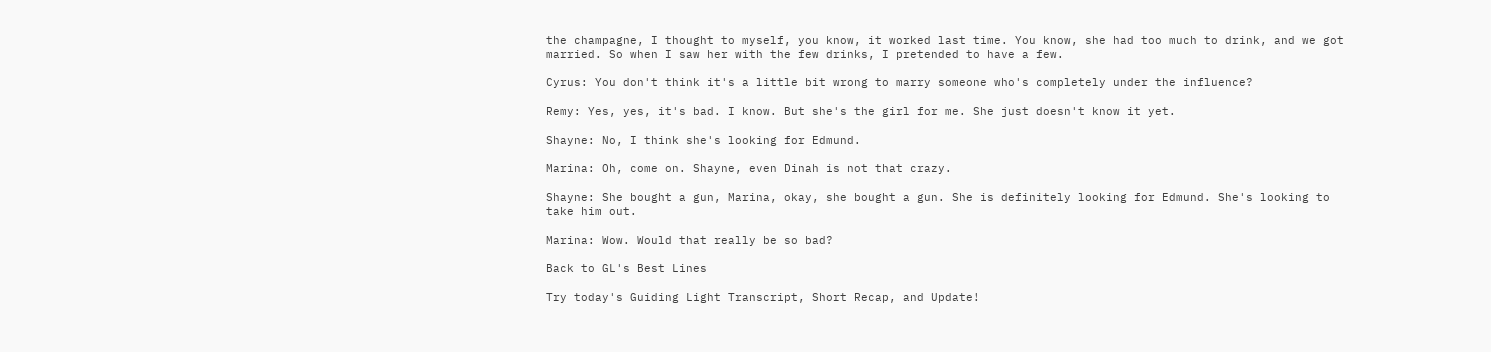the champagne, I thought to myself, you know, it worked last time. You know, she had too much to drink, and we got married. So when I saw her with the few drinks, I pretended to have a few.

Cyrus: You don't think it's a little bit wrong to marry someone who's completely under the influence?

Remy: Yes, yes, it's bad. I know. But she's the girl for me. She just doesn't know it yet.

Shayne: No, I think she's looking for Edmund.

Marina: Oh, come on. Shayne, even Dinah is not that crazy.

Shayne: She bought a gun, Marina, okay, she bought a gun. She is definitely looking for Edmund. She's looking to take him out.

Marina: Wow. Would that really be so bad?

Back to GL's Best Lines

Try today's Guiding Light Transcript, Short Recap, and Update!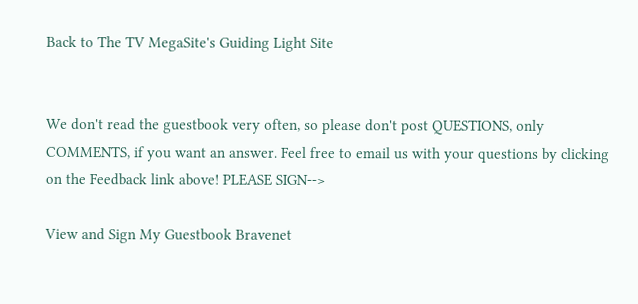Back to The TV MegaSite's Guiding Light Site


We don't read the guestbook very often, so please don't post QUESTIONS, only COMMENTS, if you want an answer. Feel free to email us with your questions by clicking on the Feedback link above! PLEASE SIGN-->

View and Sign My Guestbook Bravenet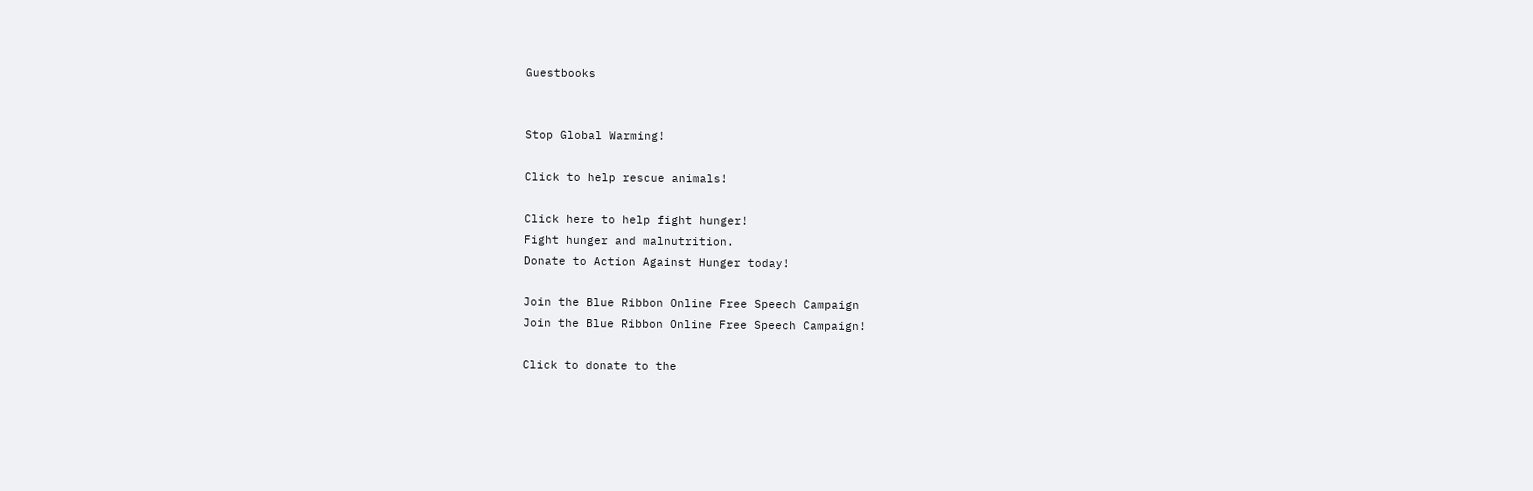Guestbooks


Stop Global Warming!

Click to help rescue animals!

Click here to help fight hunger!
Fight hunger and malnutrition.
Donate to Action Against Hunger today!

Join the Blue Ribbon Online Free Speech Campaign
Join the Blue Ribbon Online Free Speech Campaign!

Click to donate to the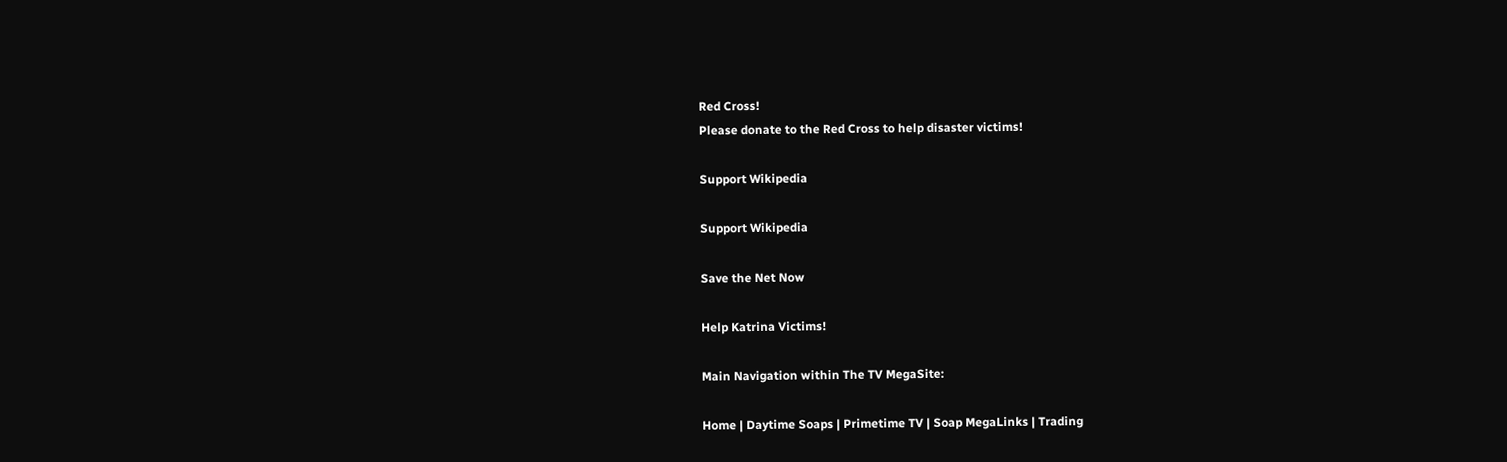Red Cross!
Please donate to the Red Cross to help disaster victims!

Support Wikipedia

Support Wikipedia

Save the Net Now

Help Katrina Victims!

Main Navigation within The TV MegaSite:

Home | Daytime Soaps | Primetime TV | Soap MegaLinks | Trading